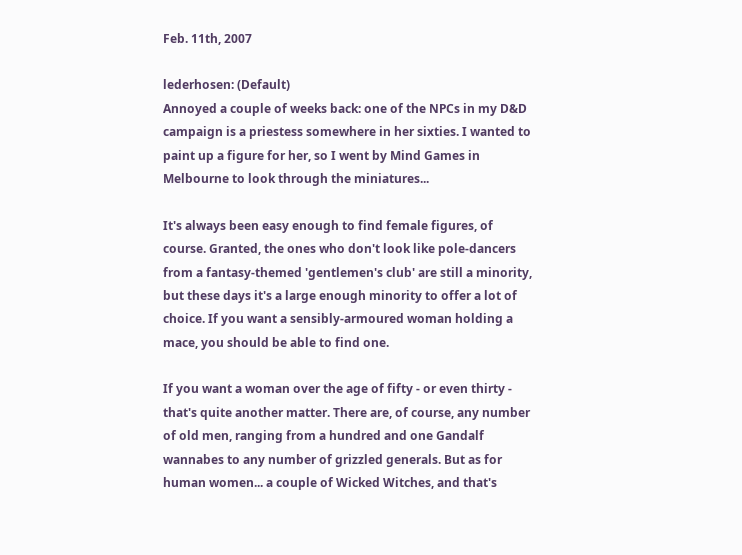Feb. 11th, 2007

lederhosen: (Default)
Annoyed a couple of weeks back: one of the NPCs in my D&D campaign is a priestess somewhere in her sixties. I wanted to paint up a figure for her, so I went by Mind Games in Melbourne to look through the miniatures...

It's always been easy enough to find female figures, of course. Granted, the ones who don't look like pole-dancers from a fantasy-themed 'gentlemen's club' are still a minority, but these days it's a large enough minority to offer a lot of choice. If you want a sensibly-armoured woman holding a mace, you should be able to find one.

If you want a woman over the age of fifty - or even thirty - that's quite another matter. There are, of course, any number of old men, ranging from a hundred and one Gandalf wannabes to any number of grizzled generals. But as for human women... a couple of Wicked Witches, and that's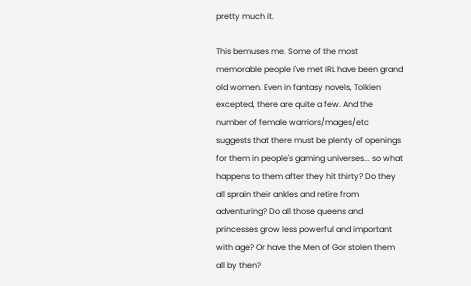pretty much it.

This bemuses me. Some of the most memorable people I've met IRL have been grand old women. Even in fantasy novels, Tolkien excepted, there are quite a few. And the number of female warriors/mages/etc suggests that there must be plenty of openings for them in people's gaming universes... so what happens to them after they hit thirty? Do they all sprain their ankles and retire from adventuring? Do all those queens and princesses grow less powerful and important with age? Or have the Men of Gor stolen them all by then?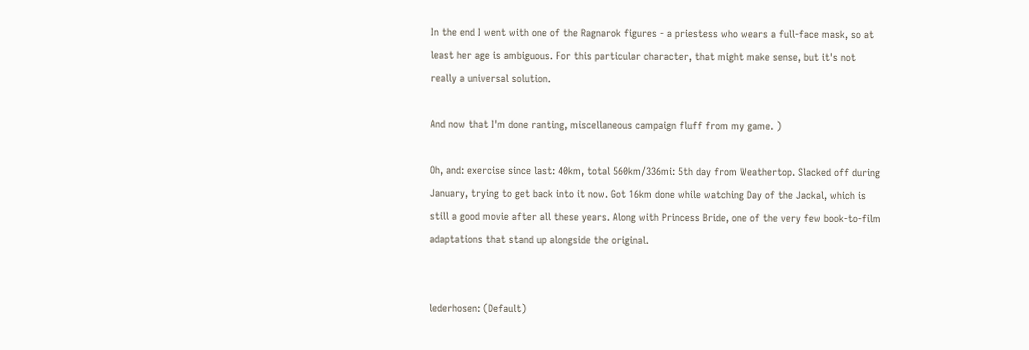In the end I went with one of the Ragnarok figures - a priestess who wears a full-face mask, so at least her age is ambiguous. For this particular character, that might make sense, but it's not really a universal solution.

And now that I'm done ranting, miscellaneous campaign fluff from my game. )

Oh, and: exercise since last: 40km, total 560km/336mi: 5th day from Weathertop. Slacked off during January, trying to get back into it now. Got 16km done while watching Day of the Jackal, which is still a good movie after all these years. Along with Princess Bride, one of the very few book-to-film adaptations that stand up alongside the original.


lederhosen: (Default)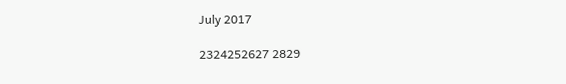July 2017

2324252627 2829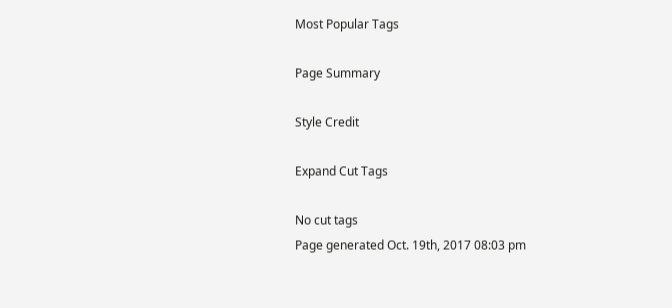Most Popular Tags

Page Summary

Style Credit

Expand Cut Tags

No cut tags
Page generated Oct. 19th, 2017 08:03 pm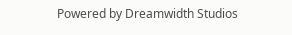Powered by Dreamwidth Studios